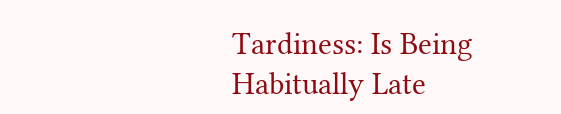Tardiness: Is Being Habitually Late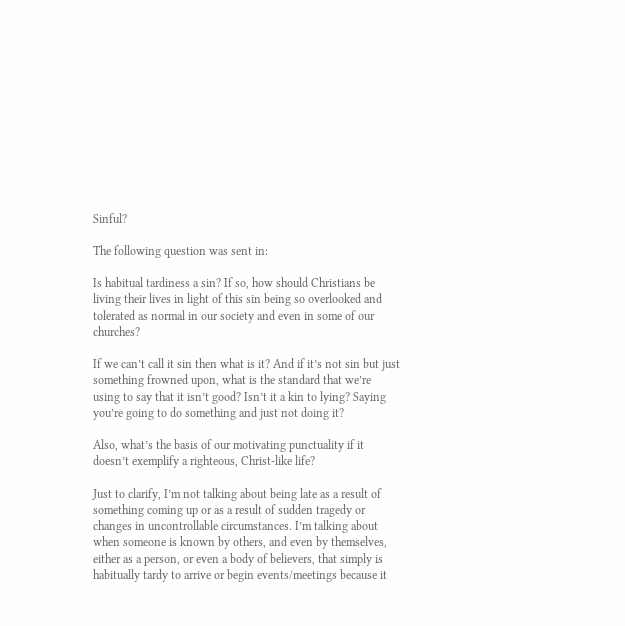Sinful?

The following question was sent in:

Is habitual tardiness a sin? If so, how should Christians be living their lives in light of this sin being so overlooked and tolerated as normal in our society and even in some of our churches?

If we can’t call it sin then what is it? And if it’s not sin but just something frowned upon, what is the standard that we’re using to say that it isn’t good? Isn’t it a kin to lying? Saying you’re going to do something and just not doing it?

Also, what’s the basis of our motivating punctuality if it doesn’t exemplify a righteous, Christ-like life?

Just to clarify, I’m not talking about being late as a result of something coming up or as a result of sudden tragedy or changes in uncontrollable circumstances. I’m talking about when someone is known by others, and even by themselves, either as a person, or even a body of believers, that simply is habitually tardy to arrive or begin events/meetings because it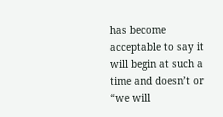has become acceptable to say it will begin at such a time and doesn’t or “we will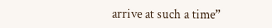arrive at such a time”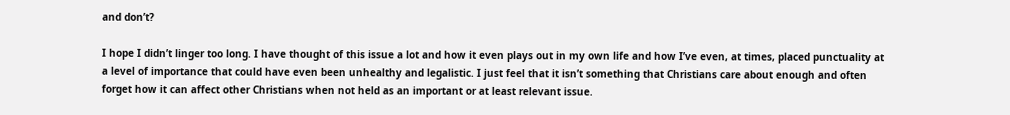and don’t?

I hope I didn’t linger too long. I have thought of this issue a lot and how it even plays out in my own life and how I’ve even, at times, placed punctuality at a level of importance that could have even been unhealthy and legalistic. I just feel that it isn’t something that Christians care about enough and often forget how it can affect other Christians when not held as an important or at least relevant issue.